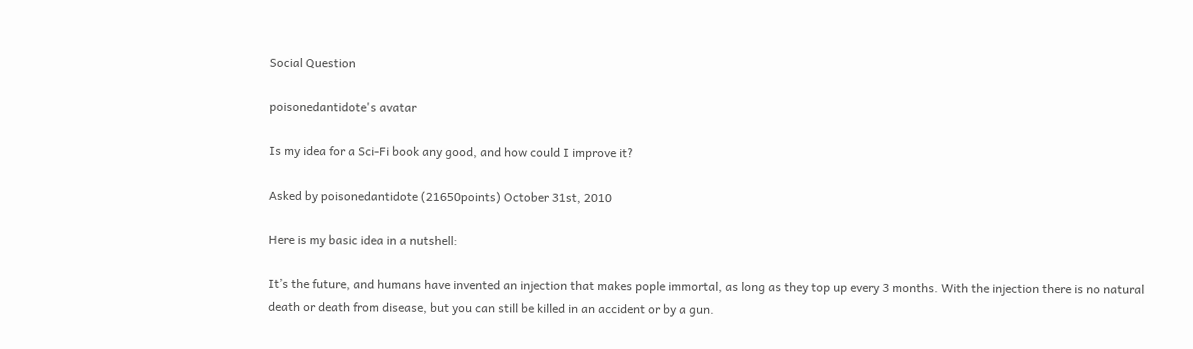Social Question

poisonedantidote's avatar

Is my idea for a Sci-Fi book any good, and how could I improve it?

Asked by poisonedantidote (21650points) October 31st, 2010

Here is my basic idea in a nutshell:

It’s the future, and humans have invented an injection that makes pople immortal, as long as they top up every 3 months. With the injection there is no natural death or death from disease, but you can still be killed in an accident or by a gun.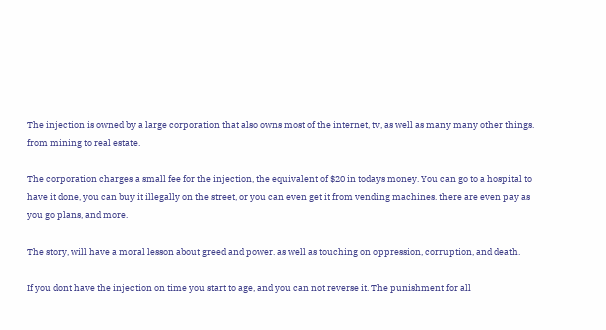The injection is owned by a large corporation that also owns most of the internet, tv, as well as many many other things. from mining to real estate.

The corporation charges a small fee for the injection, the equivalent of $20 in todays money. You can go to a hospital to have it done, you can buy it illegally on the street, or you can even get it from vending machines. there are even pay as you go plans, and more.

The story, will have a moral lesson about greed and power. as well as touching on oppression, corruption, and death.

If you dont have the injection on time you start to age, and you can not reverse it. The punishment for all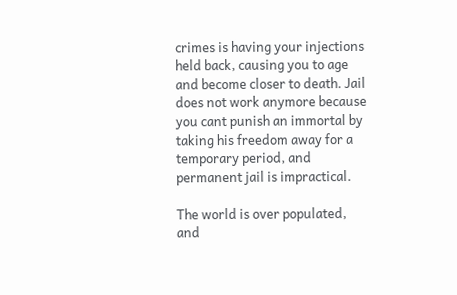crimes is having your injections held back, causing you to age and become closer to death. Jail does not work anymore because you cant punish an immortal by taking his freedom away for a temporary period, and permanent jail is impractical.

The world is over populated, and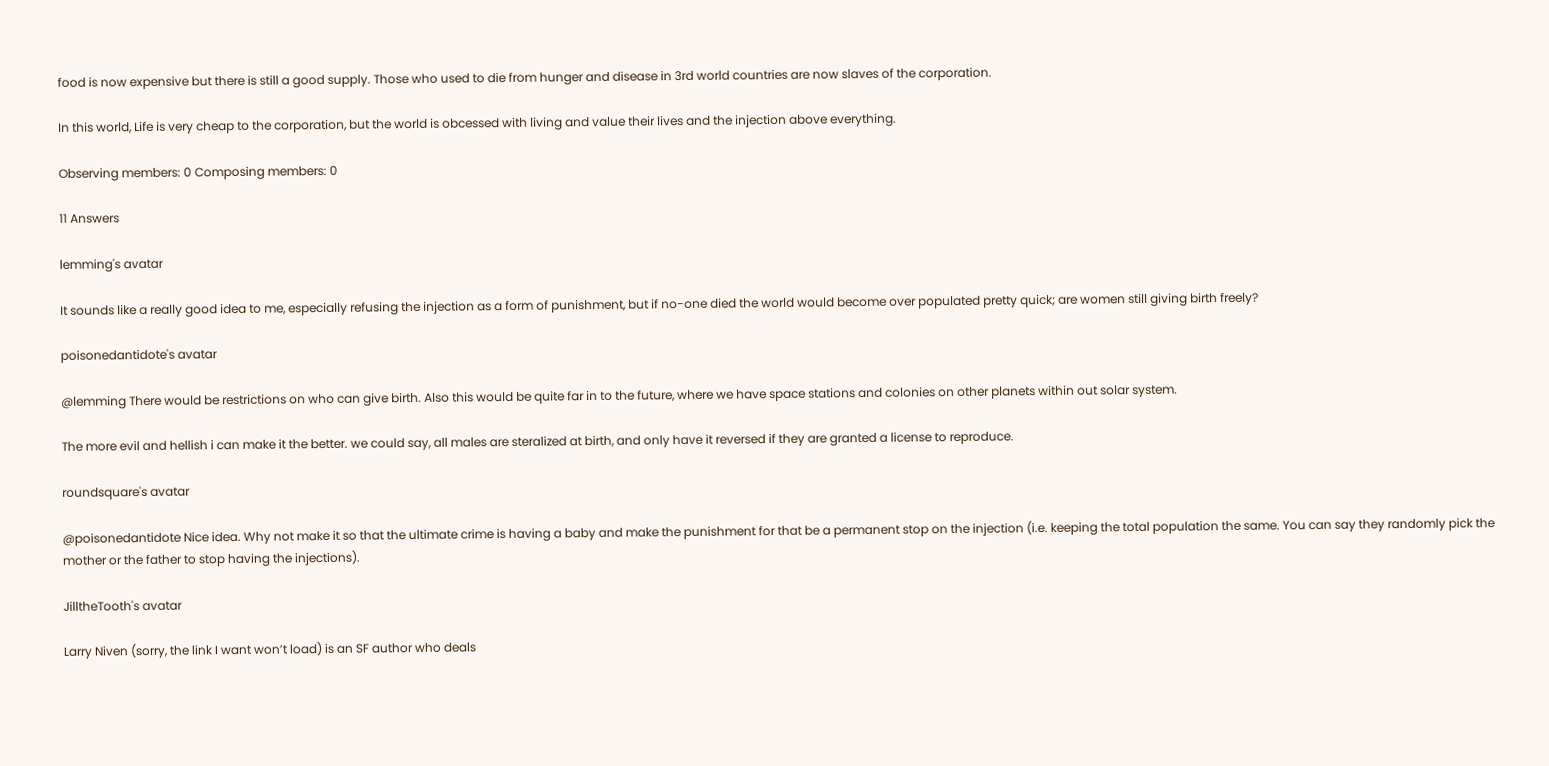food is now expensive but there is still a good supply. Those who used to die from hunger and disease in 3rd world countries are now slaves of the corporation.

In this world, Life is very cheap to the corporation, but the world is obcessed with living and value their lives and the injection above everything.

Observing members: 0 Composing members: 0

11 Answers

lemming's avatar

It sounds like a really good idea to me, especially refusing the injection as a form of punishment, but if no-one died the world would become over populated pretty quick; are women still giving birth freely?

poisonedantidote's avatar

@lemming There would be restrictions on who can give birth. Also this would be quite far in to the future, where we have space stations and colonies on other planets within out solar system.

The more evil and hellish i can make it the better. we could say, all males are steralized at birth, and only have it reversed if they are granted a license to reproduce.

roundsquare's avatar

@poisonedantidote Nice idea. Why not make it so that the ultimate crime is having a baby and make the punishment for that be a permanent stop on the injection (i.e. keeping the total population the same. You can say they randomly pick the mother or the father to stop having the injections).

JilltheTooth's avatar

Larry Niven (sorry, the link I want won’t load) is an SF author who deals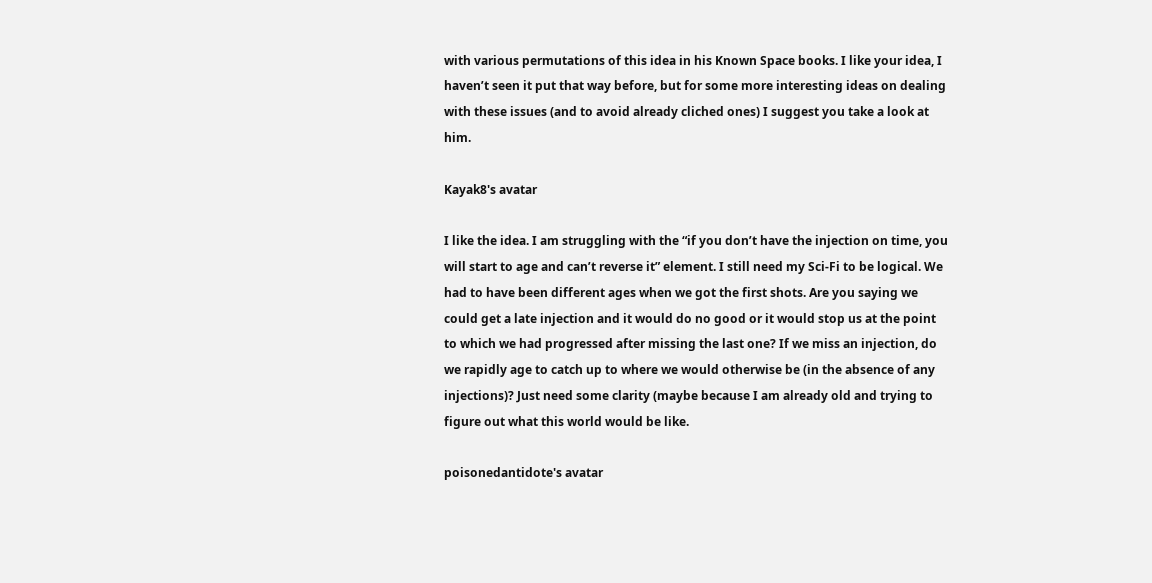with various permutations of this idea in his Known Space books. I like your idea, I haven’t seen it put that way before, but for some more interesting ideas on dealing with these issues (and to avoid already cliched ones) I suggest you take a look at him.

Kayak8's avatar

I like the idea. I am struggling with the “if you don’t have the injection on time, you will start to age and can’t reverse it” element. I still need my Sci-Fi to be logical. We had to have been different ages when we got the first shots. Are you saying we could get a late injection and it would do no good or it would stop us at the point to which we had progressed after missing the last one? If we miss an injection, do we rapidly age to catch up to where we would otherwise be (in the absence of any injections)? Just need some clarity (maybe because I am already old and trying to figure out what this world would be like.

poisonedantidote's avatar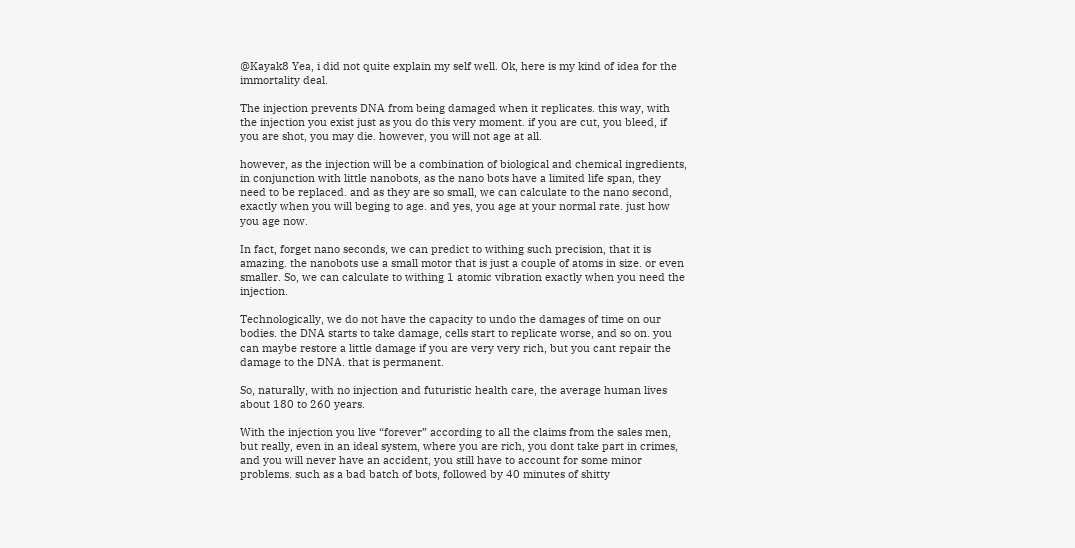@Kayak8 Yea, i did not quite explain my self well. Ok, here is my kind of idea for the immortality deal.

The injection prevents DNA from being damaged when it replicates. this way, with the injection you exist just as you do this very moment. if you are cut, you bleed, if you are shot, you may die. however, you will not age at all.

however, as the injection will be a combination of biological and chemical ingredients, in conjunction with little nanobots, as the nano bots have a limited life span, they need to be replaced. and as they are so small, we can calculate to the nano second, exactly when you will beging to age. and yes, you age at your normal rate. just how you age now.

In fact, forget nano seconds, we can predict to withing such precision, that it is amazing. the nanobots use a small motor that is just a couple of atoms in size. or even smaller. So, we can calculate to withing 1 atomic vibration exactly when you need the injection.

Technologically, we do not have the capacity to undo the damages of time on our bodies. the DNA starts to take damage, cells start to replicate worse, and so on. you can maybe restore a little damage if you are very very rich, but you cant repair the damage to the DNA. that is permanent.

So, naturally, with no injection and futuristic health care, the average human lives about 180 to 260 years.

With the injection you live “forever” according to all the claims from the sales men, but really, even in an ideal system, where you are rich, you dont take part in crimes, and you will never have an accident, you still have to account for some minor problems. such as a bad batch of bots, followed by 40 minutes of shitty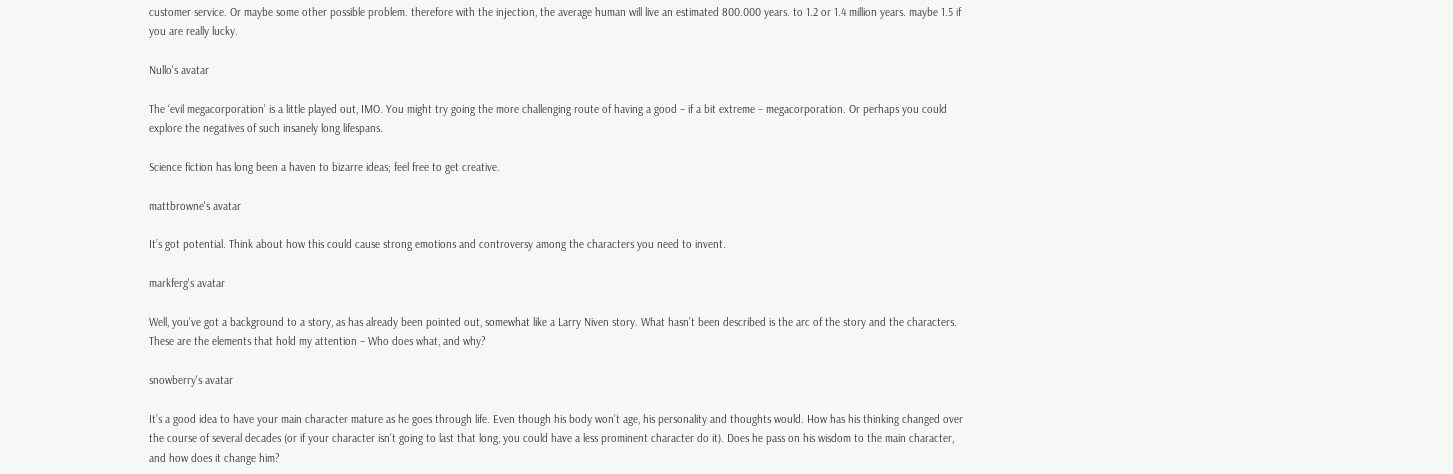customer service. Or maybe some other possible problem. therefore with the injection, the average human will live an estimated 800.000 years. to 1.2 or 1.4 million years. maybe 1.5 if you are really lucky.

Nullo's avatar

The ‘evil megacorporation’ is a little played out, IMO. You might try going the more challenging route of having a good – if a bit extreme – megacorporation. Or perhaps you could explore the negatives of such insanely long lifespans.

Science fiction has long been a haven to bizarre ideas; feel free to get creative.

mattbrowne's avatar

It’s got potential. Think about how this could cause strong emotions and controversy among the characters you need to invent.

markferg's avatar

Well, you’ve got a background to a story, as has already been pointed out, somewhat like a Larry Niven story. What hasn’t been described is the arc of the story and the characters. These are the elements that hold my attention – Who does what, and why?

snowberry's avatar

It’s a good idea to have your main character mature as he goes through life. Even though his body won’t age, his personality and thoughts would. How has his thinking changed over the course of several decades (or if your character isn’t going to last that long, you could have a less prominent character do it). Does he pass on his wisdom to the main character, and how does it change him?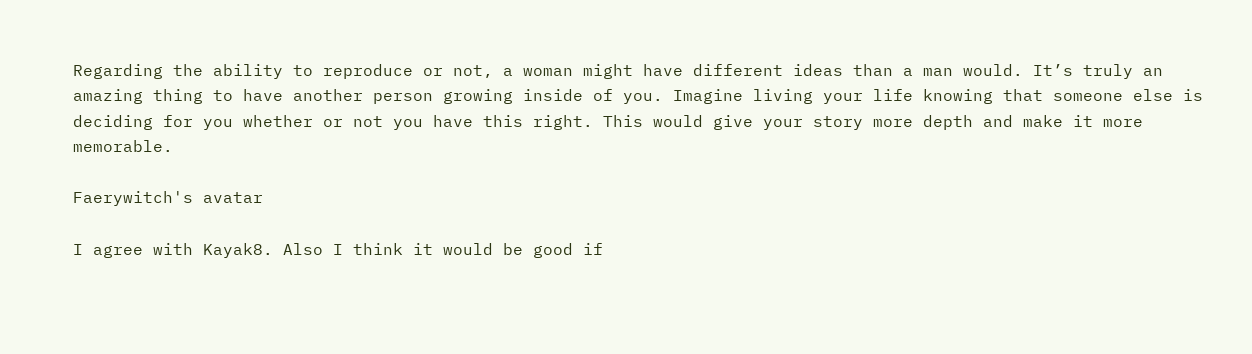Regarding the ability to reproduce or not, a woman might have different ideas than a man would. It’s truly an amazing thing to have another person growing inside of you. Imagine living your life knowing that someone else is deciding for you whether or not you have this right. This would give your story more depth and make it more memorable.

Faerywitch's avatar

I agree with Kayak8. Also I think it would be good if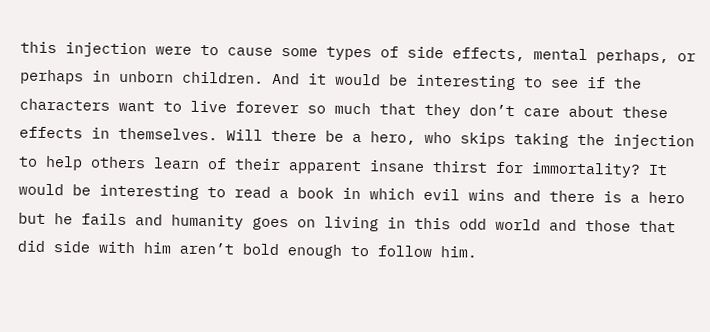this injection were to cause some types of side effects, mental perhaps, or perhaps in unborn children. And it would be interesting to see if the characters want to live forever so much that they don’t care about these effects in themselves. Will there be a hero, who skips taking the injection to help others learn of their apparent insane thirst for immortality? It would be interesting to read a book in which evil wins and there is a hero but he fails and humanity goes on living in this odd world and those that did side with him aren’t bold enough to follow him.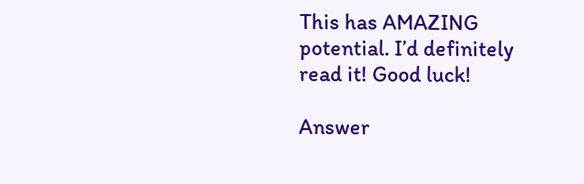This has AMAZING potential. I’d definitely read it! Good luck!

Answer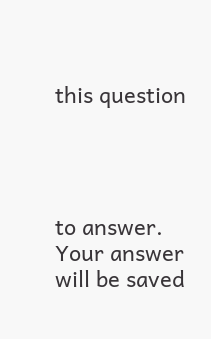this question




to answer.
Your answer will be saved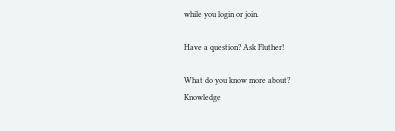while you login or join.

Have a question? Ask Fluther!

What do you know more about?
Knowledge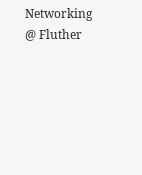Networking @ Fluther